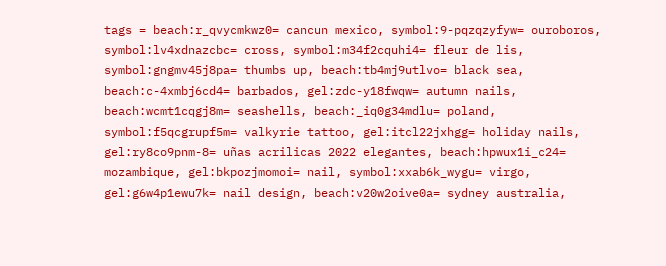tags = beach:r_qvycmkwz0= cancun mexico, symbol:9-pqzqzyfyw= ouroboros, symbol:lv4xdnazcbc= cross, symbol:m34f2cquhi4= fleur de lis, symbol:gngmv45j8pa= thumbs up, beach:tb4mj9utlvo= black sea, beach:c-4xmbj6cd4= barbados, gel:zdc-y18fwqw= autumn nails, beach:wcmt1cqgj8m= seashells, beach:_iq0g34mdlu= poland, symbol:f5qcgrupf5m= valkyrie tattoo, gel:itcl22jxhgg= holiday nails, gel:ry8co9pnm-8= uñas acrilicas 2022 elegantes, beach:hpwux1i_c24= mozambique, gel:bkpozjmomoi= nail, symbol:xxab6k_wygu= virgo, gel:g6w4p1ewu7k= nail design, beach:v20w2oive0a= sydney australia,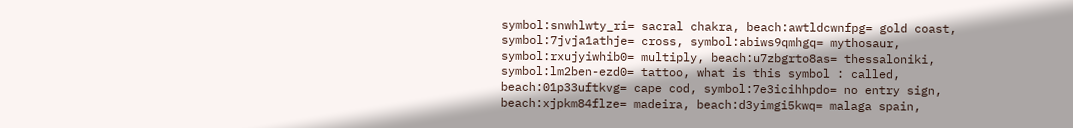symbol:snwhlwty_ri= sacral chakra, beach:awtldcwnfpg= gold coast, symbol:7jvja1athje= cross, symbol:abiws9qmhgq= mythosaur, symbol:rxujyiwhib0= multiply, beach:u7zbgrto8as= thessaloniki, symbol:lm2ben-ezd0= tattoo, what is this symbol : called, beach:01p33uftkvg= cape cod, symbol:7e3icihhpdo= no entry sign, beach:xjpkm84flze= madeira, beach:d3yimgi5kwq= malaga spain,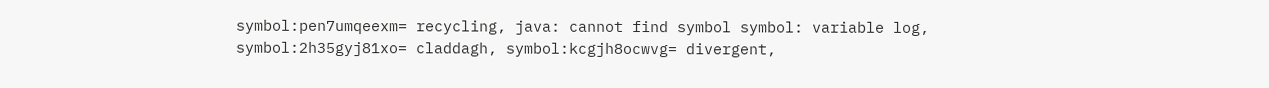symbol:pen7umqeexm= recycling, java: cannot find symbol symbol: variable log, symbol:2h35gyj81xo= claddagh, symbol:kcgjh8ocwvg= divergent,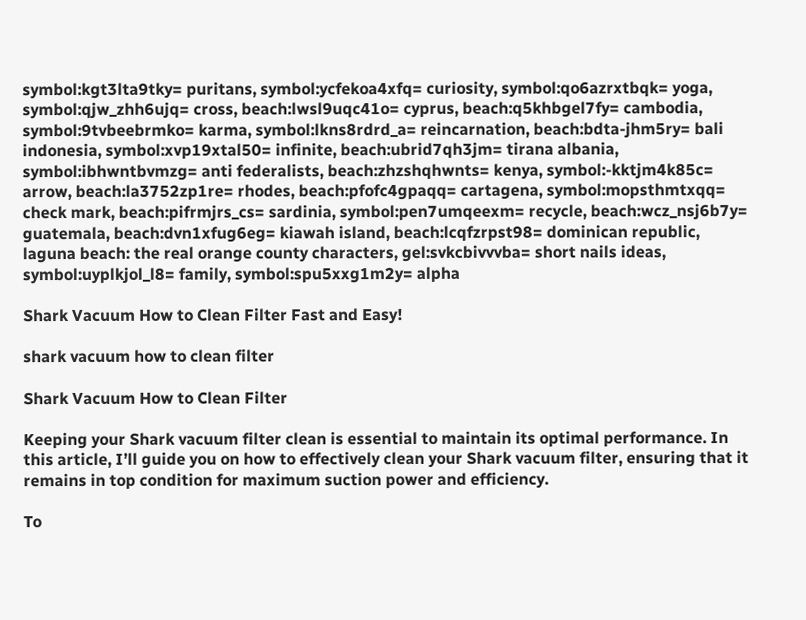symbol:kgt3lta9tky= puritans, symbol:ycfekoa4xfq= curiosity, symbol:qo6azrxtbqk= yoga, symbol:qjw_zhh6ujq= cross, beach:lwsl9uqc41o= cyprus, beach:q5khbgel7fy= cambodia, symbol:9tvbeebrmko= karma, symbol:lkns8rdrd_a= reincarnation, beach:bdta-jhm5ry= bali indonesia, symbol:xvp19xtal50= infinite, beach:ubrid7qh3jm= tirana albania, symbol:ibhwntbvmzg= anti federalists, beach:zhzshqhwnts= kenya, symbol:-kktjm4k85c= arrow, beach:la3752zp1re= rhodes, beach:pfofc4gpaqq= cartagena, symbol:mopsthmtxqq= check mark, beach:pifrmjrs_cs= sardinia, symbol:pen7umqeexm= recycle, beach:wcz_nsj6b7y= guatemala, beach:dvn1xfug6eg= kiawah island, beach:lcqfzrpst98= dominican republic, laguna beach: the real orange county characters, gel:svkcbivvvba= short nails ideas, symbol:uyplkjol_l8= family, symbol:spu5xxg1m2y= alpha

Shark Vacuum How to Clean Filter Fast and Easy!

shark vacuum how to clean filter

Shark Vacuum How to Clean Filter

Keeping your Shark vacuum filter clean is essential to maintain its optimal performance. In this article, I’ll guide you on how to effectively clean your Shark vacuum filter, ensuring that it remains in top condition for maximum suction power and efficiency.

To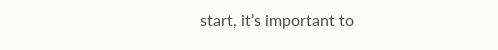start, it’s important to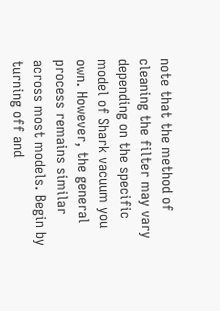note that the method of cleaning the filter may vary depending on the specific model of Shark vacuum you own. However, the general process remains similar across most models. Begin by turning off and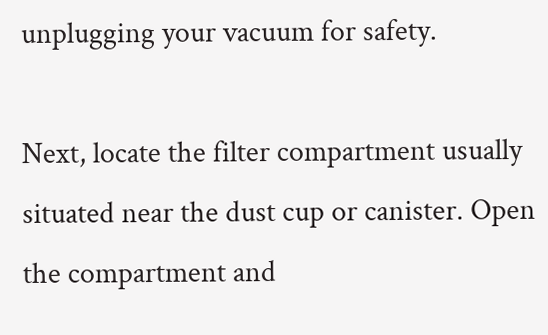unplugging your vacuum for safety.

Next, locate the filter compartment usually situated near the dust cup or canister. Open the compartment and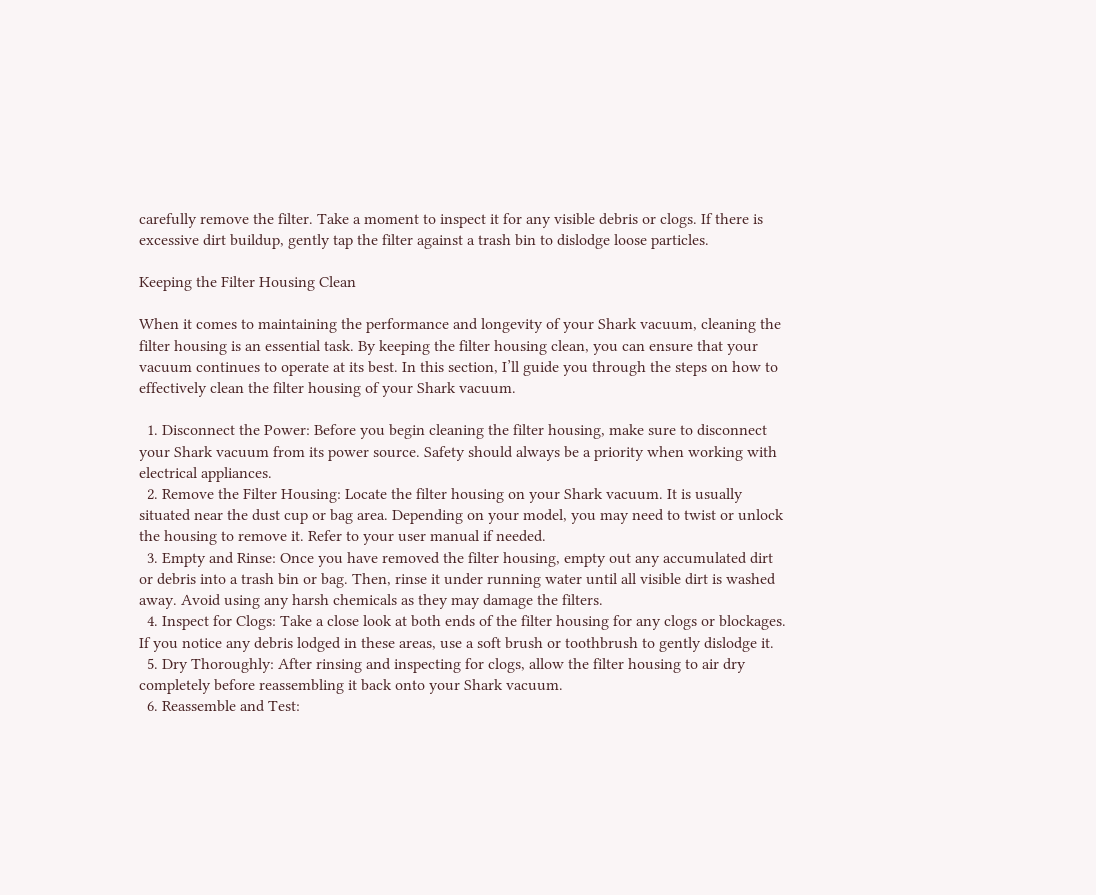carefully remove the filter. Take a moment to inspect it for any visible debris or clogs. If there is excessive dirt buildup, gently tap the filter against a trash bin to dislodge loose particles.

Keeping the Filter Housing Clean

When it comes to maintaining the performance and longevity of your Shark vacuum, cleaning the filter housing is an essential task. By keeping the filter housing clean, you can ensure that your vacuum continues to operate at its best. In this section, I’ll guide you through the steps on how to effectively clean the filter housing of your Shark vacuum.

  1. Disconnect the Power: Before you begin cleaning the filter housing, make sure to disconnect your Shark vacuum from its power source. Safety should always be a priority when working with electrical appliances.
  2. Remove the Filter Housing: Locate the filter housing on your Shark vacuum. It is usually situated near the dust cup or bag area. Depending on your model, you may need to twist or unlock the housing to remove it. Refer to your user manual if needed.
  3. Empty and Rinse: Once you have removed the filter housing, empty out any accumulated dirt or debris into a trash bin or bag. Then, rinse it under running water until all visible dirt is washed away. Avoid using any harsh chemicals as they may damage the filters.
  4. Inspect for Clogs: Take a close look at both ends of the filter housing for any clogs or blockages. If you notice any debris lodged in these areas, use a soft brush or toothbrush to gently dislodge it.
  5. Dry Thoroughly: After rinsing and inspecting for clogs, allow the filter housing to air dry completely before reassembling it back onto your Shark vacuum.
  6. Reassemble and Test: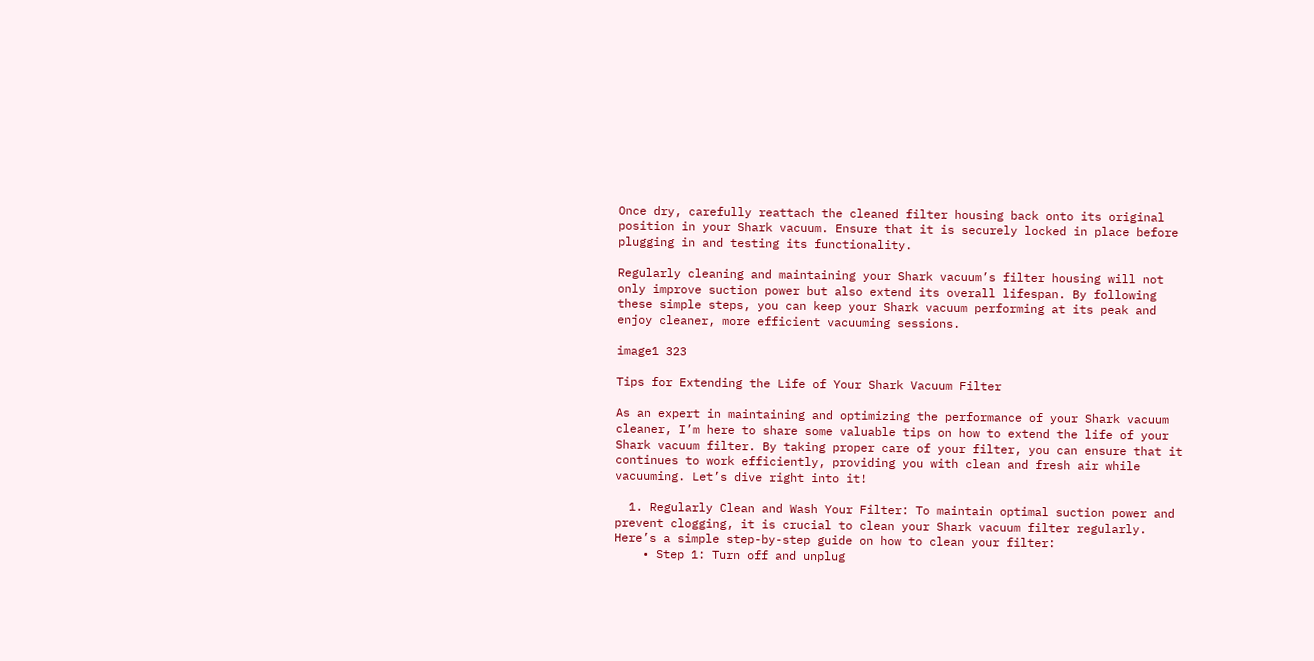Once dry, carefully reattach the cleaned filter housing back onto its original position in your Shark vacuum. Ensure that it is securely locked in place before plugging in and testing its functionality.

Regularly cleaning and maintaining your Shark vacuum’s filter housing will not only improve suction power but also extend its overall lifespan. By following these simple steps, you can keep your Shark vacuum performing at its peak and enjoy cleaner, more efficient vacuuming sessions.

image1 323

Tips for Extending the Life of Your Shark Vacuum Filter

As an expert in maintaining and optimizing the performance of your Shark vacuum cleaner, I’m here to share some valuable tips on how to extend the life of your Shark vacuum filter. By taking proper care of your filter, you can ensure that it continues to work efficiently, providing you with clean and fresh air while vacuuming. Let’s dive right into it!

  1. Regularly Clean and Wash Your Filter: To maintain optimal suction power and prevent clogging, it is crucial to clean your Shark vacuum filter regularly. Here’s a simple step-by-step guide on how to clean your filter:
    • Step 1: Turn off and unplug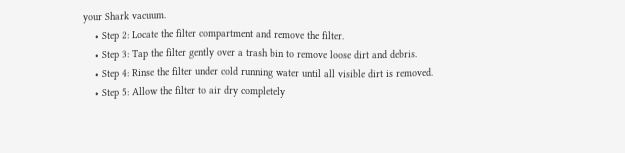your Shark vacuum.
    • Step 2: Locate the filter compartment and remove the filter.
    • Step 3: Tap the filter gently over a trash bin to remove loose dirt and debris.
    • Step 4: Rinse the filter under cold running water until all visible dirt is removed.
    • Step 5: Allow the filter to air dry completely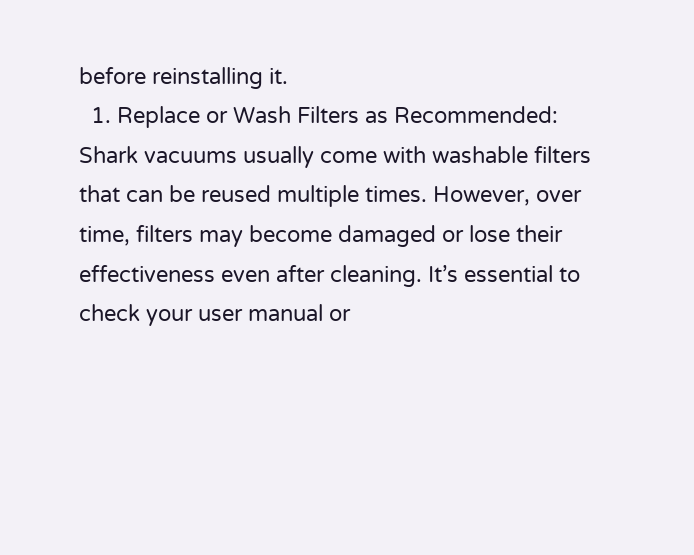before reinstalling it.
  1. Replace or Wash Filters as Recommended: Shark vacuums usually come with washable filters that can be reused multiple times. However, over time, filters may become damaged or lose their effectiveness even after cleaning. It’s essential to check your user manual or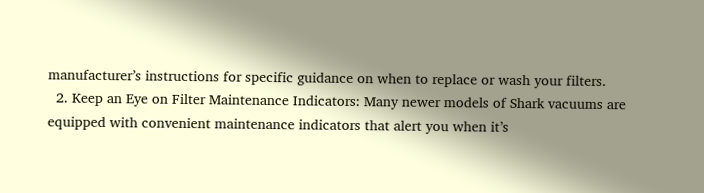manufacturer’s instructions for specific guidance on when to replace or wash your filters.
  2. Keep an Eye on Filter Maintenance Indicators: Many newer models of Shark vacuums are equipped with convenient maintenance indicators that alert you when it’s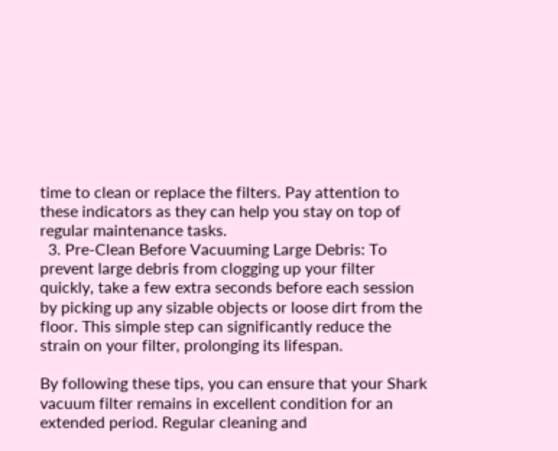time to clean or replace the filters. Pay attention to these indicators as they can help you stay on top of regular maintenance tasks.
  3. Pre-Clean Before Vacuuming Large Debris: To prevent large debris from clogging up your filter quickly, take a few extra seconds before each session by picking up any sizable objects or loose dirt from the floor. This simple step can significantly reduce the strain on your filter, prolonging its lifespan.

By following these tips, you can ensure that your Shark vacuum filter remains in excellent condition for an extended period. Regular cleaning and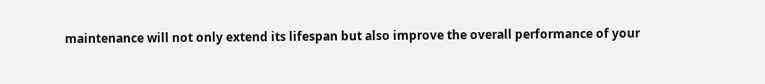maintenance will not only extend its lifespan but also improve the overall performance of your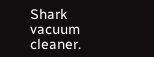Shark vacuum cleaner.